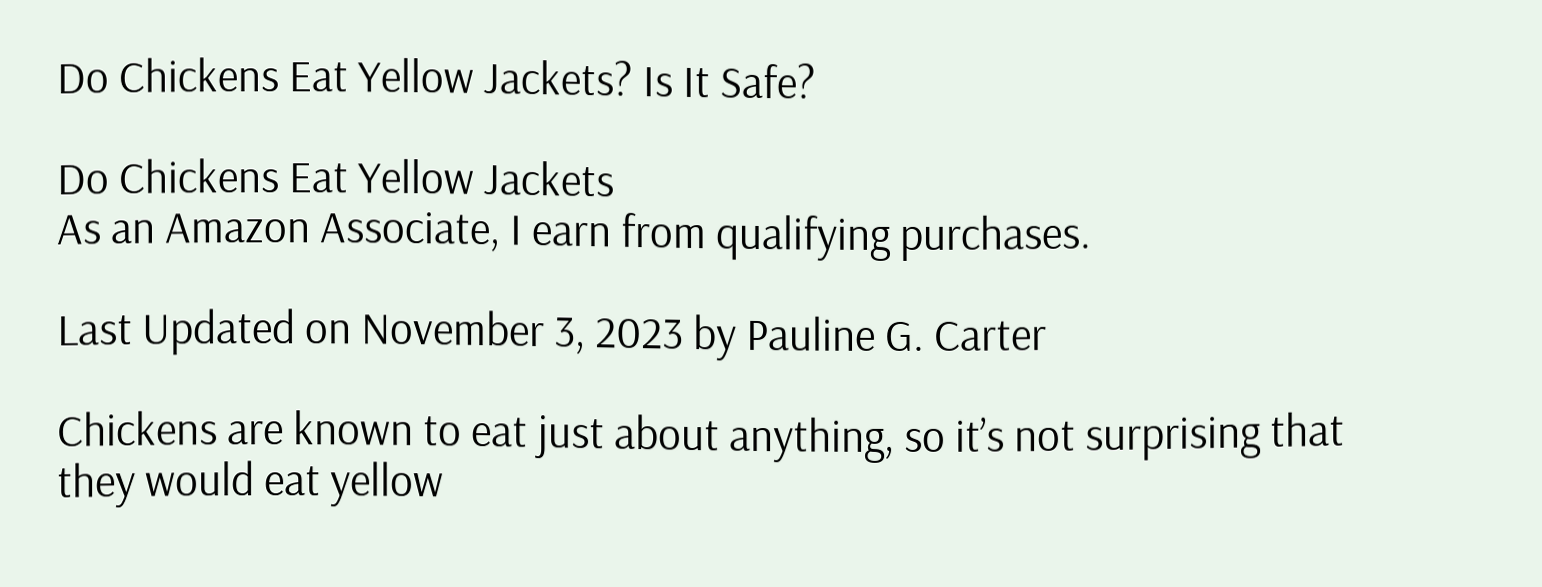Do Chickens Eat Yellow Jackets? Is It Safe?

Do Chickens Eat Yellow Jackets
As an Amazon Associate, I earn from qualifying purchases.

Last Updated on November 3, 2023 by Pauline G. Carter

Chickens are known to eat just about anything, so it’s not surprising that they would eat yellow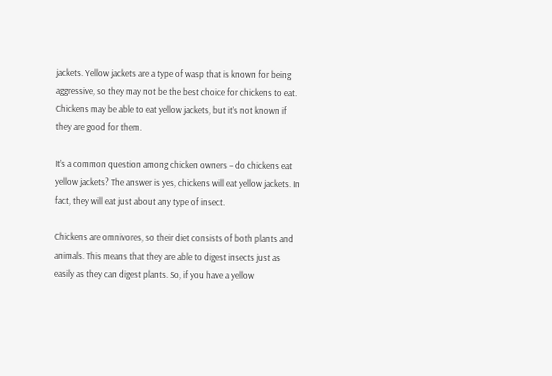jackets. Yellow jackets are a type of wasp that is known for being aggressive, so they may not be the best choice for chickens to eat. Chickens may be able to eat yellow jackets, but it’s not known if they are good for them.

It’s a common question among chicken owners – do chickens eat yellow jackets? The answer is yes, chickens will eat yellow jackets. In fact, they will eat just about any type of insect.

Chickens are omnivores, so their diet consists of both plants and animals. This means that they are able to digest insects just as easily as they can digest plants. So, if you have a yellow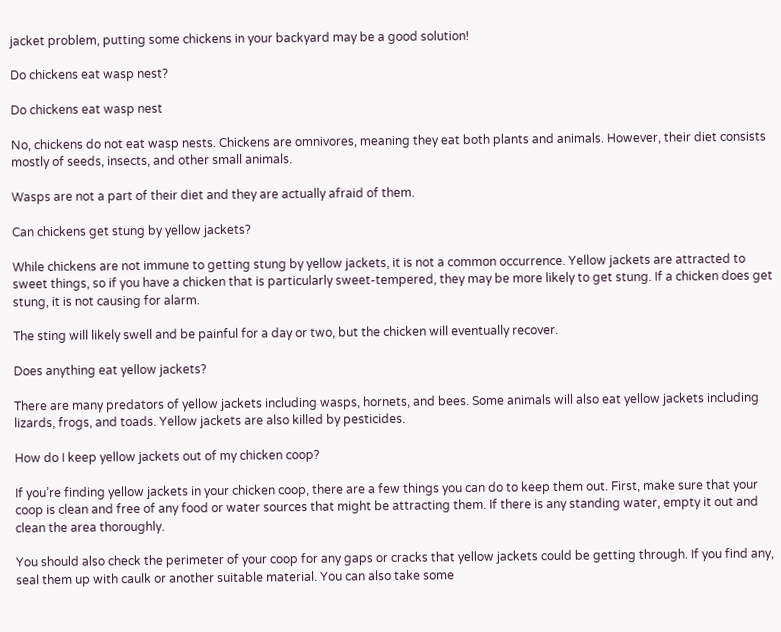jacket problem, putting some chickens in your backyard may be a good solution!

Do chickens eat wasp nest?

Do chickens eat wasp nest

No, chickens do not eat wasp nests. Chickens are omnivores, meaning they eat both plants and animals. However, their diet consists mostly of seeds, insects, and other small animals.

Wasps are not a part of their diet and they are actually afraid of them.

Can chickens get stung by yellow jackets?

While chickens are not immune to getting stung by yellow jackets, it is not a common occurrence. Yellow jackets are attracted to sweet things, so if you have a chicken that is particularly sweet-tempered, they may be more likely to get stung. If a chicken does get stung, it is not causing for alarm.

The sting will likely swell and be painful for a day or two, but the chicken will eventually recover.

Does anything eat yellow jackets?

There are many predators of yellow jackets including wasps, hornets, and bees. Some animals will also eat yellow jackets including lizards, frogs, and toads. Yellow jackets are also killed by pesticides.

How do I keep yellow jackets out of my chicken coop?

If you’re finding yellow jackets in your chicken coop, there are a few things you can do to keep them out. First, make sure that your coop is clean and free of any food or water sources that might be attracting them. If there is any standing water, empty it out and clean the area thoroughly.

You should also check the perimeter of your coop for any gaps or cracks that yellow jackets could be getting through. If you find any, seal them up with caulk or another suitable material. You can also take some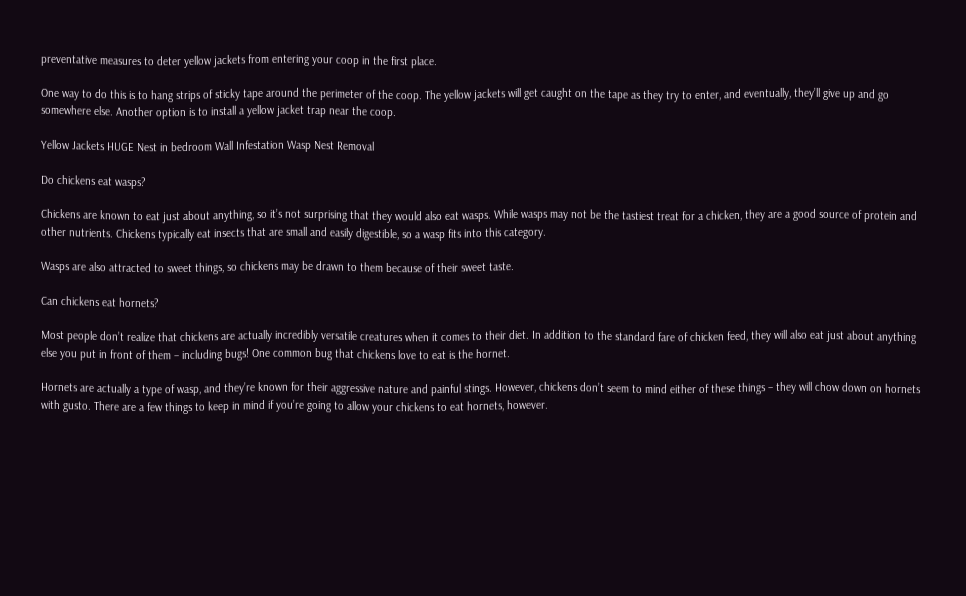preventative measures to deter yellow jackets from entering your coop in the first place.

One way to do this is to hang strips of sticky tape around the perimeter of the coop. The yellow jackets will get caught on the tape as they try to enter, and eventually, they’ll give up and go somewhere else. Another option is to install a yellow jacket trap near the coop.

Yellow Jackets HUGE Nest in bedroom Wall Infestation Wasp Nest Removal

Do chickens eat wasps?

Chickens are known to eat just about anything, so it’s not surprising that they would also eat wasps. While wasps may not be the tastiest treat for a chicken, they are a good source of protein and other nutrients. Chickens typically eat insects that are small and easily digestible, so a wasp fits into this category.

Wasps are also attracted to sweet things, so chickens may be drawn to them because of their sweet taste.

Can chickens eat hornets?

Most people don’t realize that chickens are actually incredibly versatile creatures when it comes to their diet. In addition to the standard fare of chicken feed, they will also eat just about anything else you put in front of them – including bugs! One common bug that chickens love to eat is the hornet.

Hornets are actually a type of wasp, and they’re known for their aggressive nature and painful stings. However, chickens don’t seem to mind either of these things – they will chow down on hornets with gusto. There are a few things to keep in mind if you’re going to allow your chickens to eat hornets, however.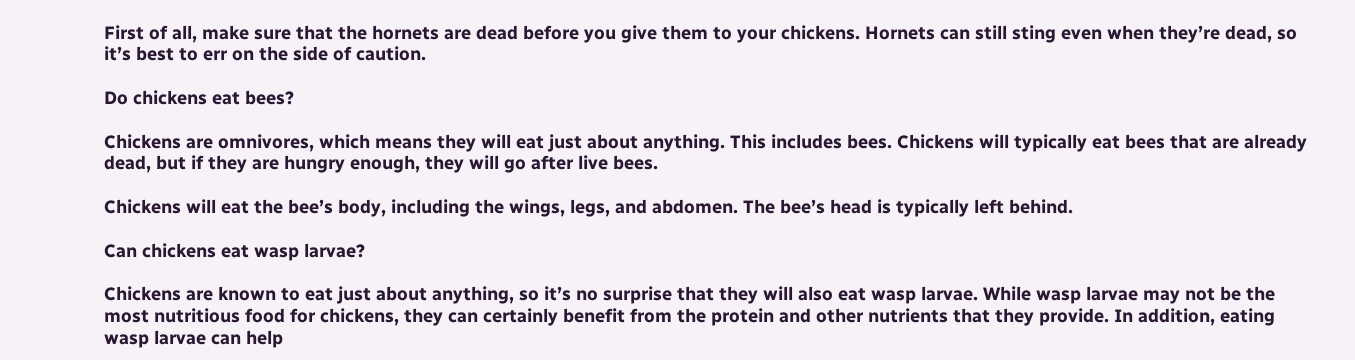First of all, make sure that the hornets are dead before you give them to your chickens. Hornets can still sting even when they’re dead, so it’s best to err on the side of caution.

Do chickens eat bees?

Chickens are omnivores, which means they will eat just about anything. This includes bees. Chickens will typically eat bees that are already dead, but if they are hungry enough, they will go after live bees.

Chickens will eat the bee’s body, including the wings, legs, and abdomen. The bee’s head is typically left behind.

Can chickens eat wasp larvae?

Chickens are known to eat just about anything, so it’s no surprise that they will also eat wasp larvae. While wasp larvae may not be the most nutritious food for chickens, they can certainly benefit from the protein and other nutrients that they provide. In addition, eating wasp larvae can help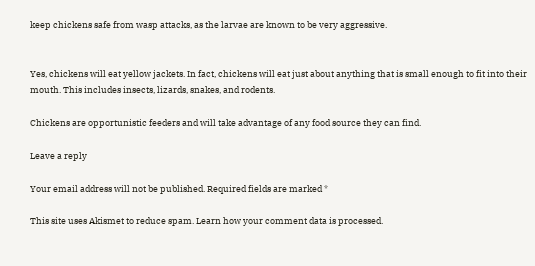keep chickens safe from wasp attacks, as the larvae are known to be very aggressive.


Yes, chickens will eat yellow jackets. In fact, chickens will eat just about anything that is small enough to fit into their mouth. This includes insects, lizards, snakes, and rodents.

Chickens are opportunistic feeders and will take advantage of any food source they can find.

Leave a reply

Your email address will not be published. Required fields are marked *

This site uses Akismet to reduce spam. Learn how your comment data is processed.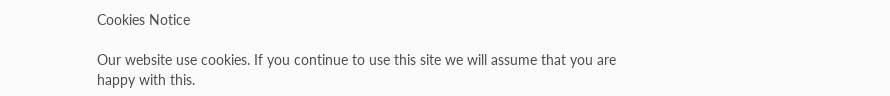Cookies Notice

Our website use cookies. If you continue to use this site we will assume that you are happy with this.